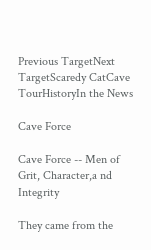Previous TargetNext TargetScaredy CatCave TourHistoryIn the News

Cave Force

Cave Force -- Men of Grit, Character,a nd Integrity

They came from the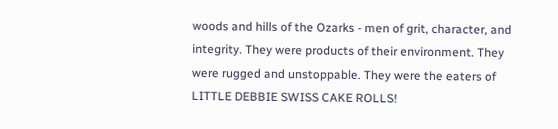woods and hills of the Ozarks - men of grit, character, and integrity. They were products of their environment. They were rugged and unstoppable. They were the eaters of LITTLE DEBBIE SWISS CAKE ROLLS!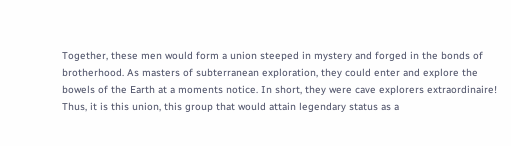Together, these men would form a union steeped in mystery and forged in the bonds of brotherhood. As masters of subterranean exploration, they could enter and explore the bowels of the Earth at a moments notice. In short, they were cave explorers extraordinaire! Thus, it is this union, this group that would attain legendary status as a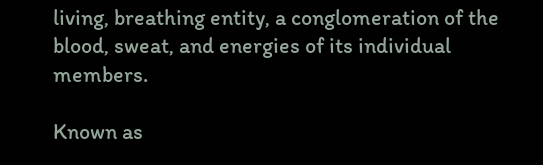living, breathing entity, a conglomeration of the blood, sweat, and energies of its individual members.

Known as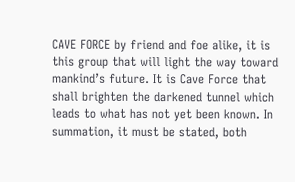CAVE FORCE by friend and foe alike, it is this group that will light the way toward mankind’s future. It is Cave Force that shall brighten the darkened tunnel which leads to what has not yet been known. In summation, it must be stated, both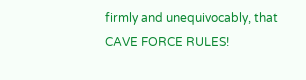firmly and unequivocably, that CAVE FORCE RULES!